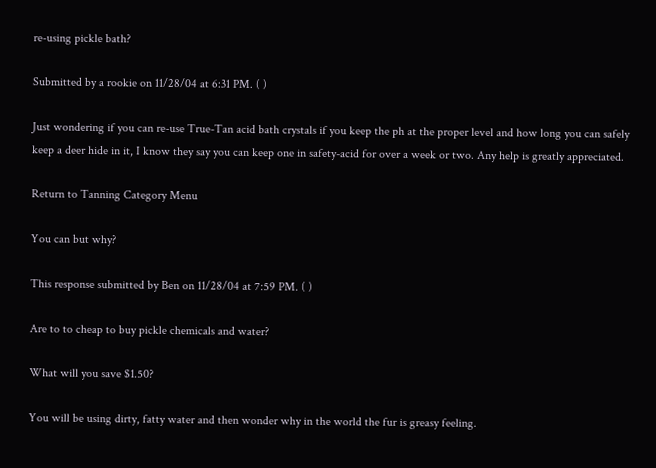re-using pickle bath?

Submitted by a rookie on 11/28/04 at 6:31 PM. ( )

Just wondering if you can re-use True-Tan acid bath crystals if you keep the ph at the proper level and how long you can safely keep a deer hide in it, I know they say you can keep one in safety-acid for over a week or two. Any help is greatly appreciated.

Return to Tanning Category Menu

You can but why?

This response submitted by Ben on 11/28/04 at 7:59 PM. ( )

Are to to cheap to buy pickle chemicals and water?

What will you save $1.50?

You will be using dirty, fatty water and then wonder why in the world the fur is greasy feeling.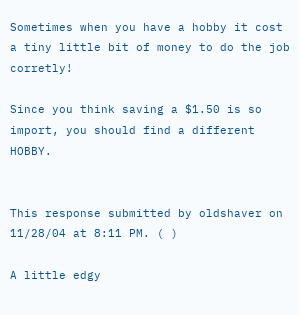Sometimes when you have a hobby it cost a tiny little bit of money to do the job corretly!

Since you think saving a $1.50 is so import, you should find a different HOBBY.


This response submitted by oldshaver on 11/28/04 at 8:11 PM. ( )

A little edgy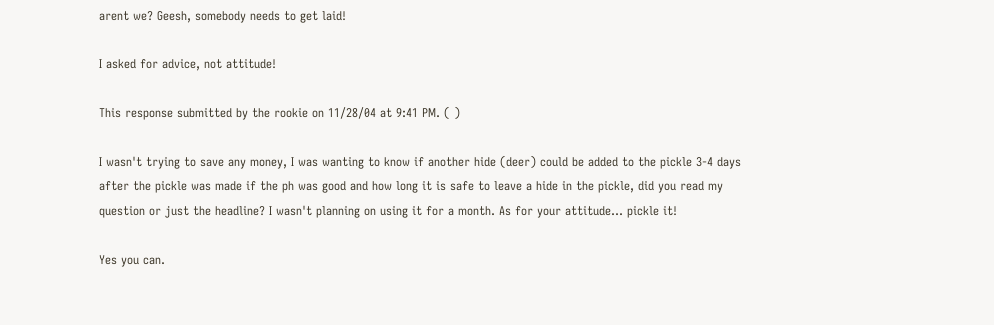arent we? Geesh, somebody needs to get laid!

I asked for advice, not attitude!

This response submitted by the rookie on 11/28/04 at 9:41 PM. ( )

I wasn't trying to save any money, I was wanting to know if another hide (deer) could be added to the pickle 3-4 days after the pickle was made if the ph was good and how long it is safe to leave a hide in the pickle, did you read my question or just the headline? I wasn't planning on using it for a month. As for your attitude... pickle it!

Yes you can.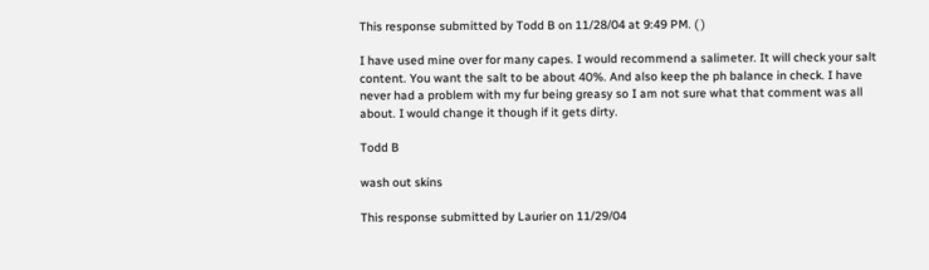This response submitted by Todd B on 11/28/04 at 9:49 PM. ( )

I have used mine over for many capes. I would recommend a salimeter. It will check your salt content. You want the salt to be about 40%. And also keep the ph balance in check. I have never had a problem with my fur being greasy so I am not sure what that comment was all about. I would change it though if it gets dirty.

Todd B

wash out skins

This response submitted by Laurier on 11/29/04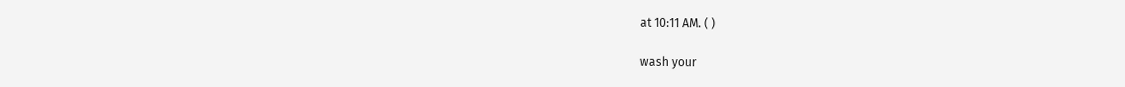at 10:11 AM. ( )

wash your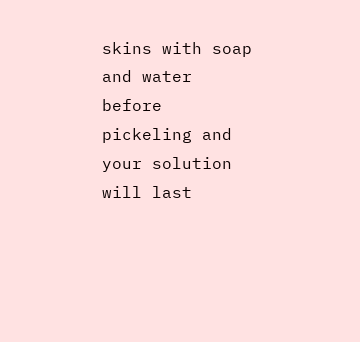skins with soap and water before pickeling and your solution will last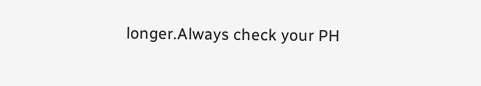longer.Always check your PH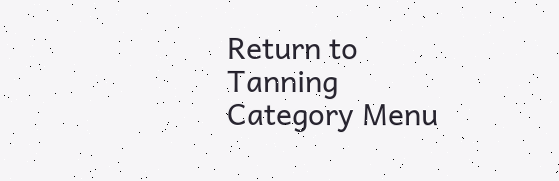Return to Tanning Category Menu